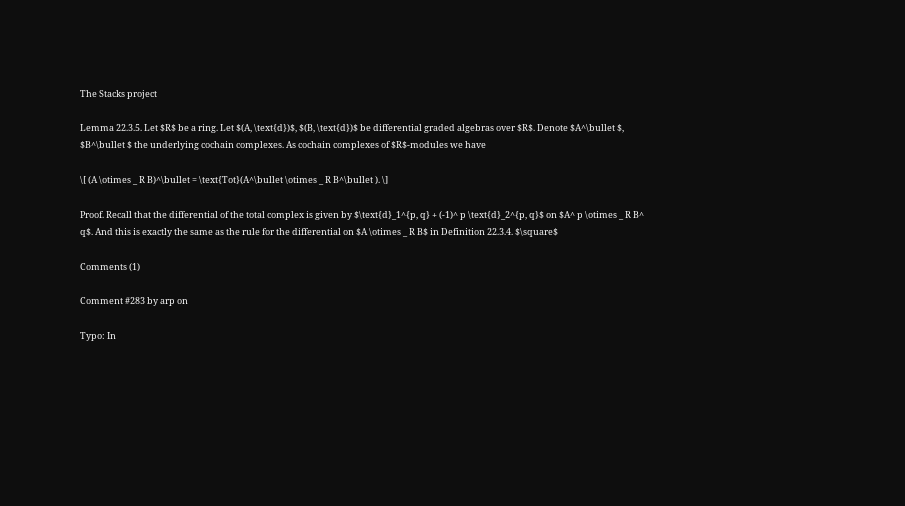The Stacks project

Lemma 22.3.5. Let $R$ be a ring. Let $(A, \text{d})$, $(B, \text{d})$ be differential graded algebras over $R$. Denote $A^\bullet $, $B^\bullet $ the underlying cochain complexes. As cochain complexes of $R$-modules we have

\[ (A \otimes _ R B)^\bullet = \text{Tot}(A^\bullet \otimes _ R B^\bullet ). \]

Proof. Recall that the differential of the total complex is given by $\text{d}_1^{p, q} + (-1)^ p \text{d}_2^{p, q}$ on $A^ p \otimes _ R B^ q$. And this is exactly the same as the rule for the differential on $A \otimes _ R B$ in Definition 22.3.4. $\square$

Comments (1)

Comment #283 by arp on

Typo: In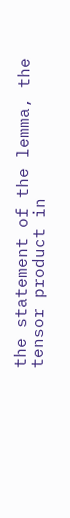the statement of the lemma, the tensor product in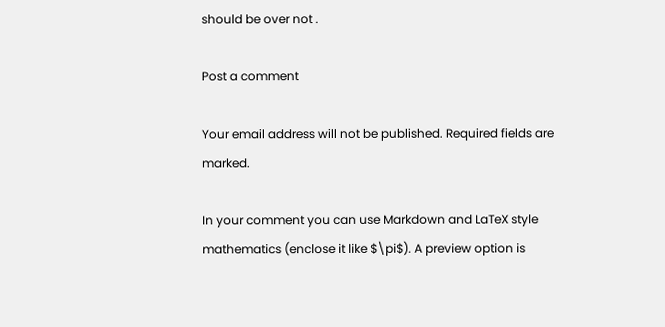should be over not .

Post a comment

Your email address will not be published. Required fields are marked.

In your comment you can use Markdown and LaTeX style mathematics (enclose it like $\pi$). A preview option is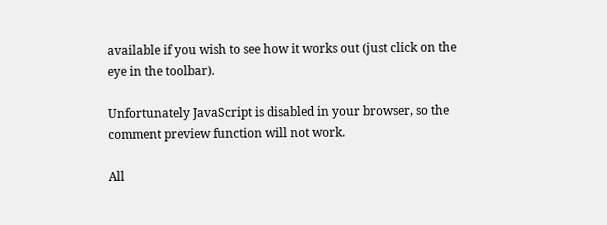available if you wish to see how it works out (just click on the eye in the toolbar).

Unfortunately JavaScript is disabled in your browser, so the comment preview function will not work.

All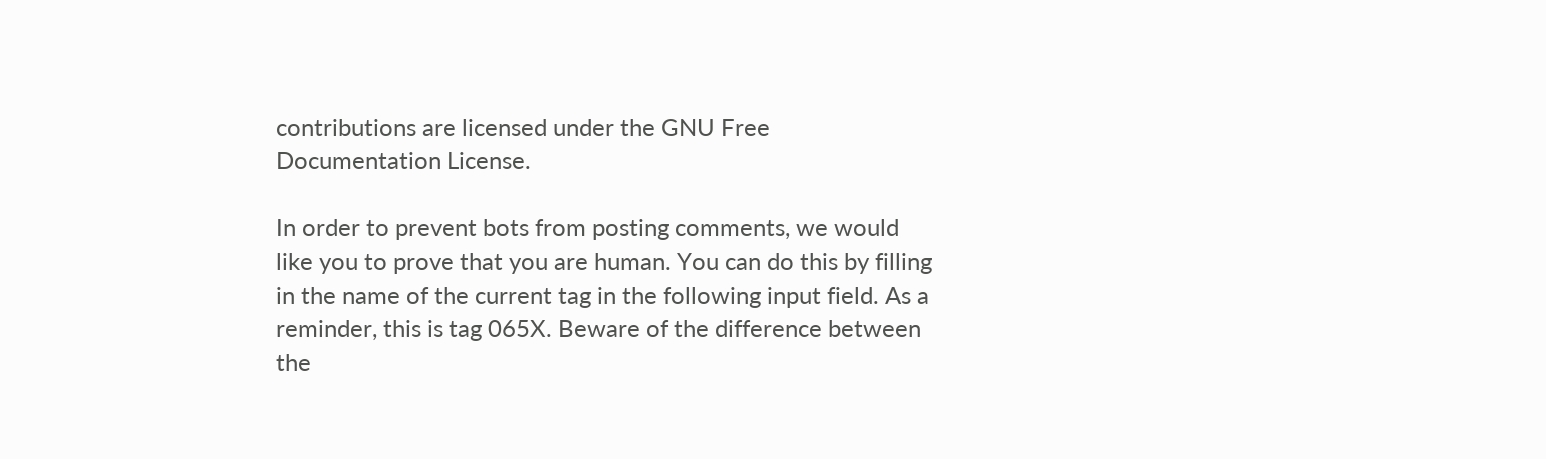contributions are licensed under the GNU Free Documentation License.

In order to prevent bots from posting comments, we would like you to prove that you are human. You can do this by filling in the name of the current tag in the following input field. As a reminder, this is tag 065X. Beware of the difference between the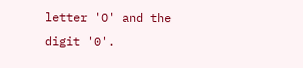letter 'O' and the digit '0'.